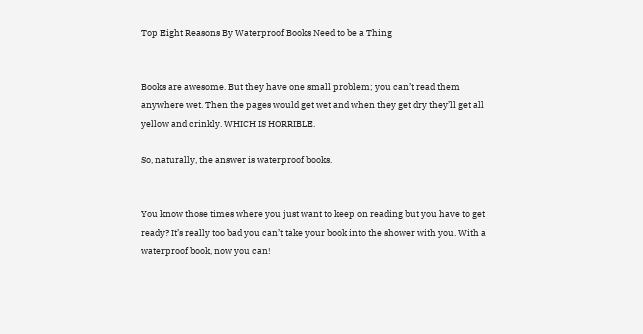Top Eight Reasons By Waterproof Books Need to be a Thing


Books are awesome. But they have one small problem; you can’t read them anywhere wet. Then the pages would get wet and when they get dry they’ll get all yellow and crinkly. WHICH IS HORRIBLE.

So, naturally, the answer is waterproof books.


You know those times where you just want to keep on reading but you have to get ready? It’s really too bad you can’t take your book into the shower with you. With a waterproof book, now you can!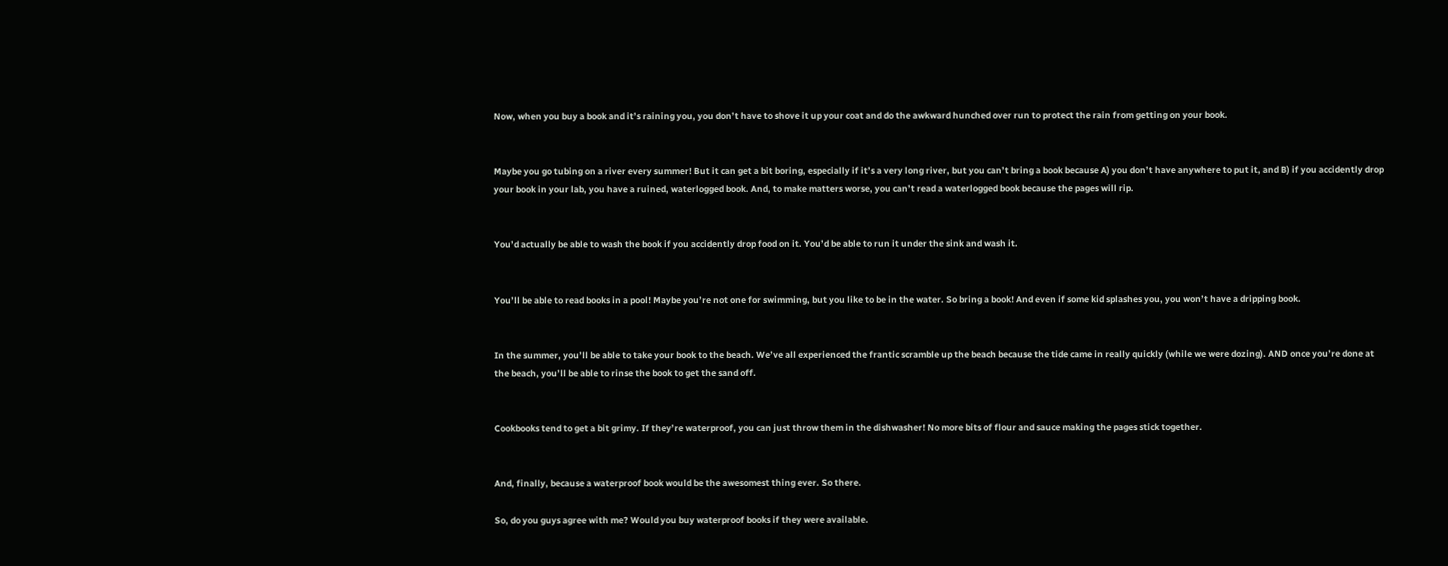Now, when you buy a book and it’s raining you, you don’t have to shove it up your coat and do the awkward hunched over run to protect the rain from getting on your book.


Maybe you go tubing on a river every summer! But it can get a bit boring, especially if it’s a very long river, but you can’t bring a book because A) you don’t have anywhere to put it, and B) if you accidently drop your book in your lab, you have a ruined, waterlogged book. And, to make matters worse, you can’t read a waterlogged book because the pages will rip.


You’d actually be able to wash the book if you accidently drop food on it. You’d be able to run it under the sink and wash it.


You’ll be able to read books in a pool! Maybe you’re not one for swimming, but you like to be in the water. So bring a book! And even if some kid splashes you, you won’t have a dripping book.


In the summer, you’ll be able to take your book to the beach. We’ve all experienced the frantic scramble up the beach because the tide came in really quickly (while we were dozing). AND once you’re done at the beach, you’ll be able to rinse the book to get the sand off.


Cookbooks tend to get a bit grimy. If they’re waterproof, you can just throw them in the dishwasher! No more bits of flour and sauce making the pages stick together.


And, finally, because a waterproof book would be the awesomest thing ever. So there.

So, do you guys agree with me? Would you buy waterproof books if they were available.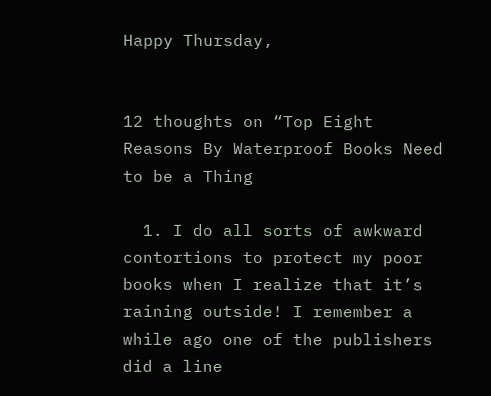Happy Thursday,


12 thoughts on “Top Eight Reasons By Waterproof Books Need to be a Thing

  1. I do all sorts of awkward contortions to protect my poor books when I realize that it’s raining outside! I remember a while ago one of the publishers did a line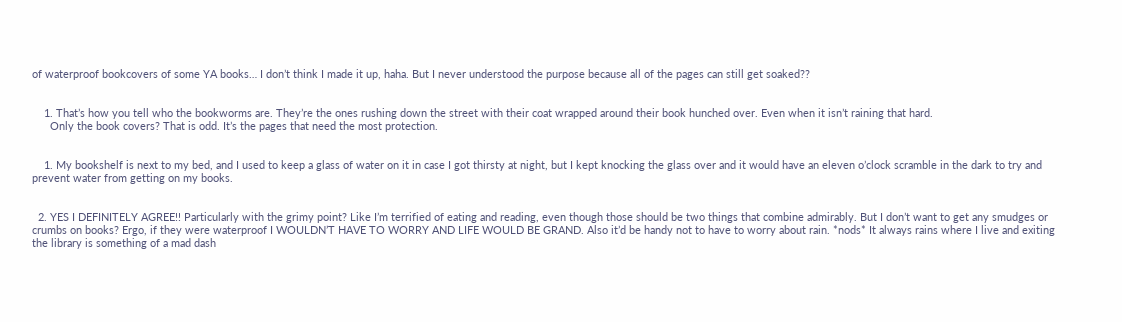of waterproof bookcovers of some YA books… I don’t think I made it up, haha. But I never understood the purpose because all of the pages can still get soaked??


    1. That’s how you tell who the bookworms are. They’re the ones rushing down the street with their coat wrapped around their book hunched over. Even when it isn’t raining that hard.
      Only the book covers? That is odd. It’s the pages that need the most protection.


    1. My bookshelf is next to my bed, and I used to keep a glass of water on it in case I got thirsty at night, but I kept knocking the glass over and it would have an eleven o’clock scramble in the dark to try and prevent water from getting on my books.


  2. YES I DEFINITELY AGREE!! Particularly with the grimy point? Like I’m terrified of eating and reading, even though those should be two things that combine admirably. But I don’t want to get any smudges or crumbs on books? Ergo, if they were waterproof I WOULDN’T HAVE TO WORRY AND LIFE WOULD BE GRAND. Also it’d be handy not to have to worry about rain. *nods* It always rains where I live and exiting the library is something of a mad dash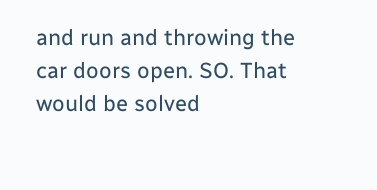and run and throwing the car doors open. SO. That would be solved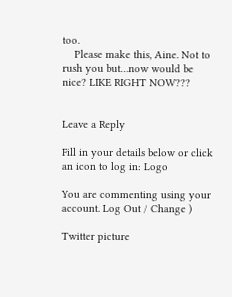too.
    Please make this, Aine. Not to rush you but…now would be nice? LIKE RIGHT NOW???


Leave a Reply

Fill in your details below or click an icon to log in: Logo

You are commenting using your account. Log Out / Change )

Twitter picture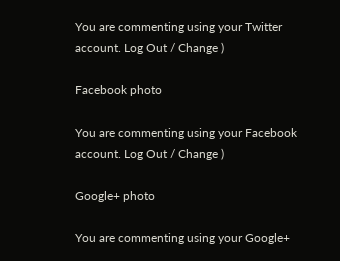You are commenting using your Twitter account. Log Out / Change )

Facebook photo

You are commenting using your Facebook account. Log Out / Change )

Google+ photo

You are commenting using your Google+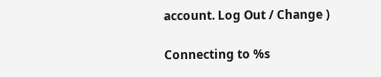account. Log Out / Change )

Connecting to %s